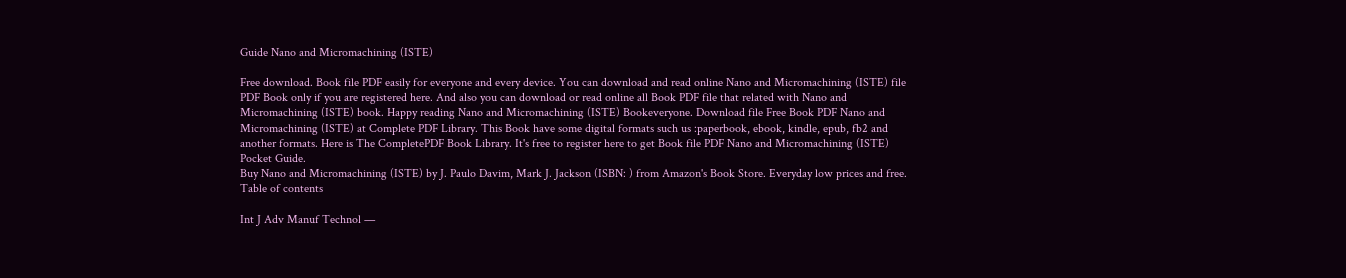Guide Nano and Micromachining (ISTE)

Free download. Book file PDF easily for everyone and every device. You can download and read online Nano and Micromachining (ISTE) file PDF Book only if you are registered here. And also you can download or read online all Book PDF file that related with Nano and Micromachining (ISTE) book. Happy reading Nano and Micromachining (ISTE) Bookeveryone. Download file Free Book PDF Nano and Micromachining (ISTE) at Complete PDF Library. This Book have some digital formats such us :paperbook, ebook, kindle, epub, fb2 and another formats. Here is The CompletePDF Book Library. It's free to register here to get Book file PDF Nano and Micromachining (ISTE) Pocket Guide.
Buy Nano and Micromachining (ISTE) by J. Paulo Davim, Mark J. Jackson (ISBN: ) from Amazon's Book Store. Everyday low prices and free.
Table of contents

Int J Adv Manuf Technol —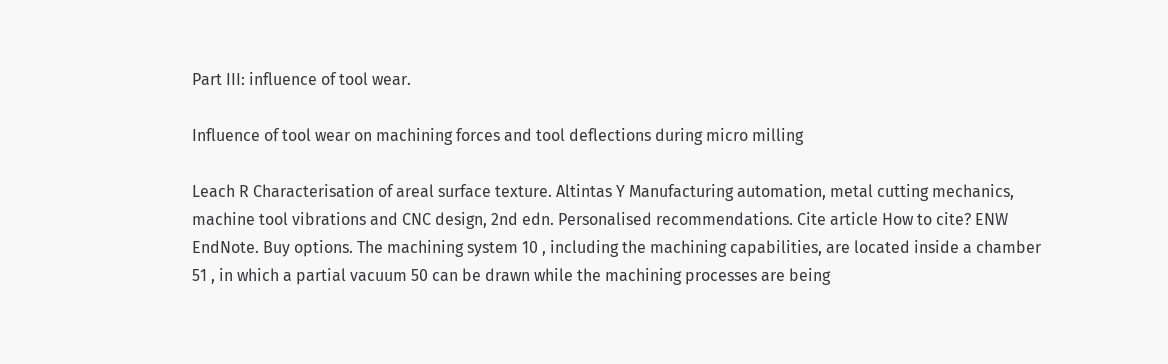Part III: influence of tool wear.

Influence of tool wear on machining forces and tool deflections during micro milling

Leach R Characterisation of areal surface texture. Altintas Y Manufacturing automation, metal cutting mechanics, machine tool vibrations and CNC design, 2nd edn. Personalised recommendations. Cite article How to cite? ENW EndNote. Buy options. The machining system 10 , including the machining capabilities, are located inside a chamber 51 , in which a partial vacuum 50 can be drawn while the machining processes are being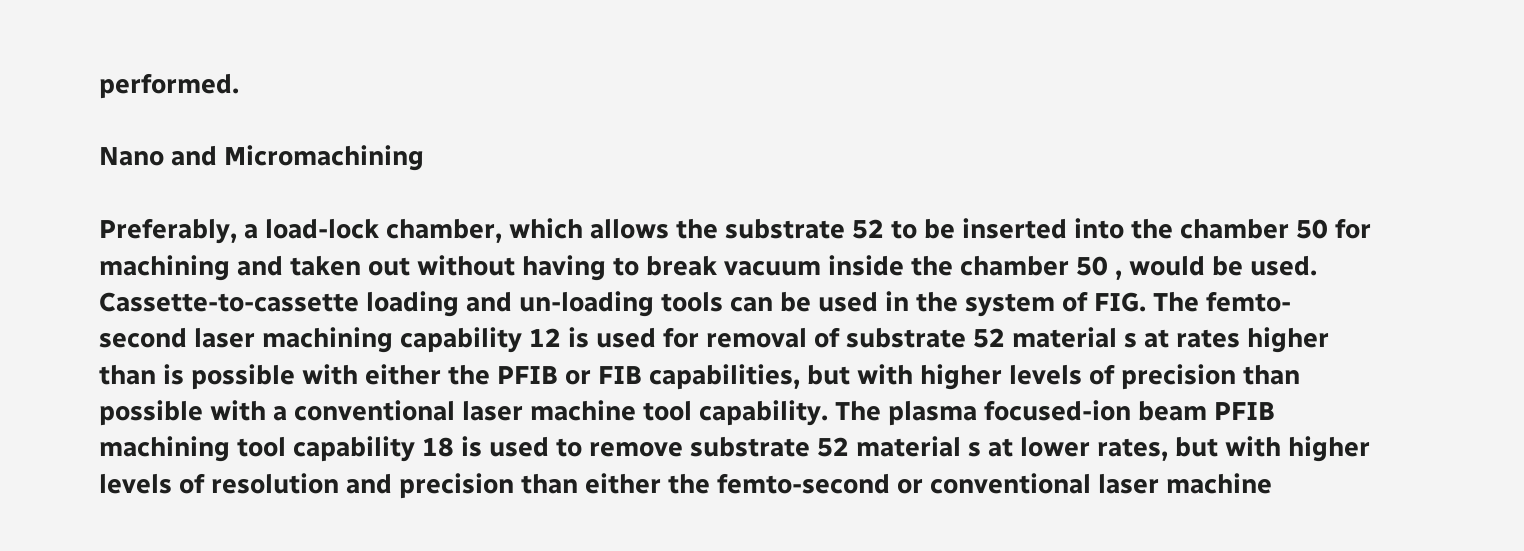performed.

Nano and Micromachining

Preferably, a load-lock chamber, which allows the substrate 52 to be inserted into the chamber 50 for machining and taken out without having to break vacuum inside the chamber 50 , would be used. Cassette-to-cassette loading and un-loading tools can be used in the system of FIG. The femto-second laser machining capability 12 is used for removal of substrate 52 material s at rates higher than is possible with either the PFIB or FIB capabilities, but with higher levels of precision than possible with a conventional laser machine tool capability. The plasma focused-ion beam PFIB machining tool capability 18 is used to remove substrate 52 material s at lower rates, but with higher levels of resolution and precision than either the femto-second or conventional laser machine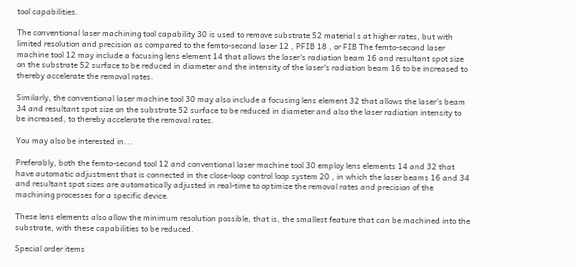tool capabilities.

The conventional laser machining tool capability 30 is used to remove substrate 52 material s at higher rates, but with limited resolution and precision as compared to the femto-second laser 12 , PFIB 18 , or FIB The femto-second laser machine tool 12 may include a focusing lens element 14 that allows the laser's radiation beam 16 and resultant spot size on the substrate 52 surface to be reduced in diameter and the intensity of the laser's radiation beam 16 to be increased to thereby accelerate the removal rates.

Similarly, the conventional laser machine tool 30 may also include a focusing lens element 32 that allows the laser's beam 34 and resultant spot size on the substrate 52 surface to be reduced in diameter and also the laser radiation intensity to be increased, to thereby accelerate the removal rates.

You may also be interested in...

Preferably, both the femto-second tool 12 and conventional laser machine tool 30 employ lens elements 14 and 32 that have automatic adjustment that is connected in the close-loop control loop system 20 , in which the laser beams 16 and 34 and resultant spot sizes are automatically adjusted in real-time to optimize the removal rates and precision of the machining processes for a specific device.

These lens elements also allow the minimum resolution possible, that is, the smallest feature that can be machined into the substrate, with these capabilities to be reduced.

Special order items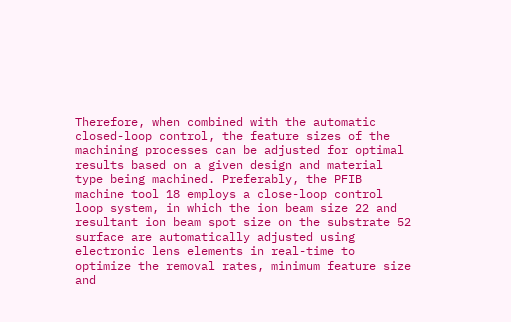Therefore, when combined with the automatic closed-loop control, the feature sizes of the machining processes can be adjusted for optimal results based on a given design and material type being machined. Preferably, the PFIB machine tool 18 employs a close-loop control loop system, in which the ion beam size 22 and resultant ion beam spot size on the substrate 52 surface are automatically adjusted using electronic lens elements in real-time to optimize the removal rates, minimum feature size and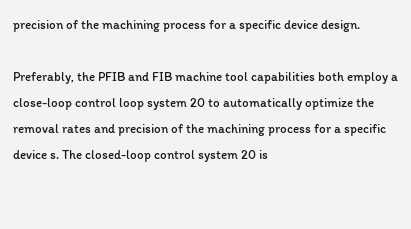precision of the machining process for a specific device design.

Preferably, the PFIB and FIB machine tool capabilities both employ a close-loop control loop system 20 to automatically optimize the removal rates and precision of the machining process for a specific device s. The closed-loop control system 20 is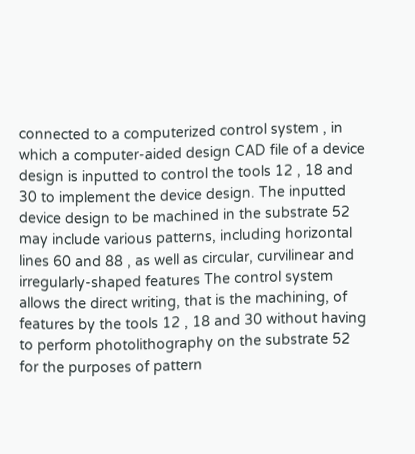connected to a computerized control system , in which a computer-aided design CAD file of a device design is inputted to control the tools 12 , 18 and 30 to implement the device design. The inputted device design to be machined in the substrate 52 may include various patterns, including horizontal lines 60 and 88 , as well as circular, curvilinear and irregularly-shaped features The control system allows the direct writing, that is the machining, of features by the tools 12 , 18 and 30 without having to perform photolithography on the substrate 52 for the purposes of pattern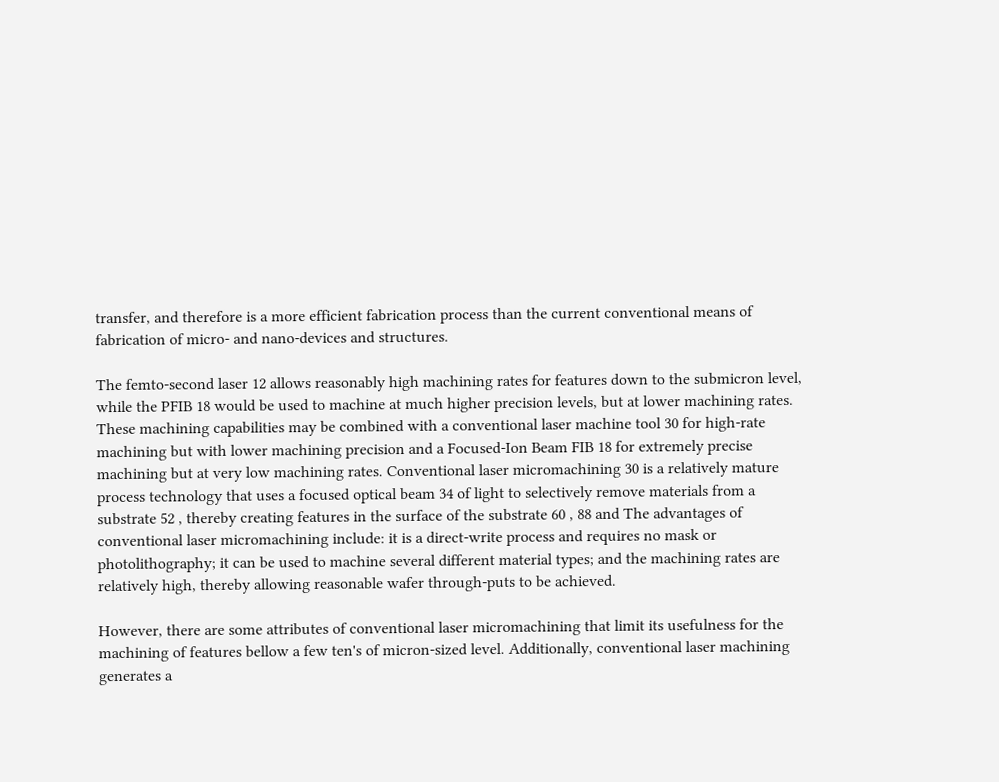transfer, and therefore is a more efficient fabrication process than the current conventional means of fabrication of micro- and nano-devices and structures.

The femto-second laser 12 allows reasonably high machining rates for features down to the submicron level, while the PFIB 18 would be used to machine at much higher precision levels, but at lower machining rates. These machining capabilities may be combined with a conventional laser machine tool 30 for high-rate machining but with lower machining precision and a Focused-Ion Beam FIB 18 for extremely precise machining but at very low machining rates. Conventional laser micromachining 30 is a relatively mature process technology that uses a focused optical beam 34 of light to selectively remove materials from a substrate 52 , thereby creating features in the surface of the substrate 60 , 88 and The advantages of conventional laser micromachining include: it is a direct-write process and requires no mask or photolithography; it can be used to machine several different material types; and the machining rates are relatively high, thereby allowing reasonable wafer through-puts to be achieved.

However, there are some attributes of conventional laser micromachining that limit its usefulness for the machining of features bellow a few ten's of micron-sized level. Additionally, conventional laser machining generates a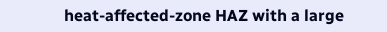heat-affected-zone HAZ with a large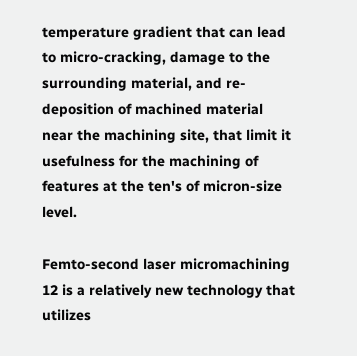temperature gradient that can lead to micro-cracking, damage to the surrounding material, and re-deposition of machined material near the machining site, that limit it usefulness for the machining of features at the ten's of micron-size level.

Femto-second laser micromachining 12 is a relatively new technology that utilizes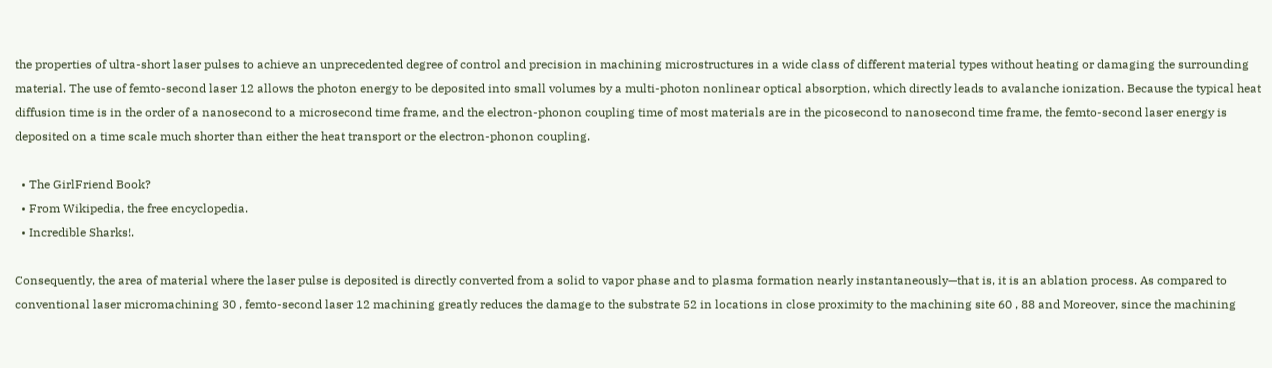the properties of ultra-short laser pulses to achieve an unprecedented degree of control and precision in machining microstructures in a wide class of different material types without heating or damaging the surrounding material. The use of femto-second laser 12 allows the photon energy to be deposited into small volumes by a multi-photon nonlinear optical absorption, which directly leads to avalanche ionization. Because the typical heat diffusion time is in the order of a nanosecond to a microsecond time frame, and the electron-phonon coupling time of most materials are in the picosecond to nanosecond time frame, the femto-second laser energy is deposited on a time scale much shorter than either the heat transport or the electron-phonon coupling.

  • The GirlFriend Book?
  • From Wikipedia, the free encyclopedia.
  • Incredible Sharks!.

Consequently, the area of material where the laser pulse is deposited is directly converted from a solid to vapor phase and to plasma formation nearly instantaneously—that is, it is an ablation process. As compared to conventional laser micromachining 30 , femto-second laser 12 machining greatly reduces the damage to the substrate 52 in locations in close proximity to the machining site 60 , 88 and Moreover, since the machining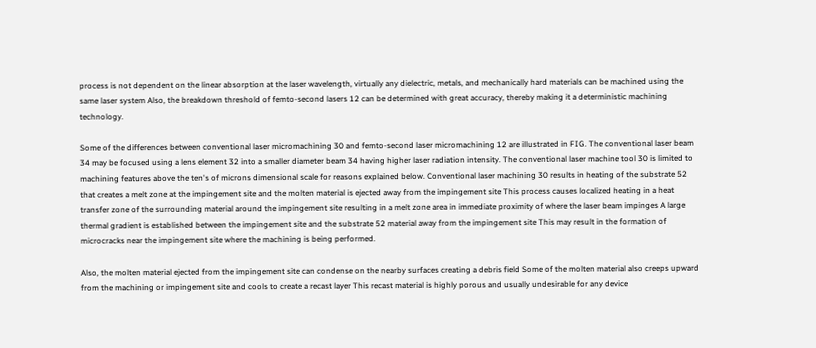process is not dependent on the linear absorption at the laser wavelength, virtually any dielectric, metals, and mechanically hard materials can be machined using the same laser system Also, the breakdown threshold of femto-second lasers 12 can be determined with great accuracy, thereby making it a deterministic machining technology.

Some of the differences between conventional laser micromachining 30 and femto-second laser micromachining 12 are illustrated in FIG. The conventional laser beam 34 may be focused using a lens element 32 into a smaller diameter beam 34 having higher laser radiation intensity. The conventional laser machine tool 30 is limited to machining features above the ten's of microns dimensional scale for reasons explained below. Conventional laser machining 30 results in heating of the substrate 52 that creates a melt zone at the impingement site and the molten material is ejected away from the impingement site This process causes localized heating in a heat transfer zone of the surrounding material around the impingement site resulting in a melt zone area in immediate proximity of where the laser beam impinges A large thermal gradient is established between the impingement site and the substrate 52 material away from the impingement site This may result in the formation of microcracks near the impingement site where the machining is being performed.

Also, the molten material ejected from the impingement site can condense on the nearby surfaces creating a debris field Some of the molten material also creeps upward from the machining or impingement site and cools to create a recast layer This recast material is highly porous and usually undesirable for any device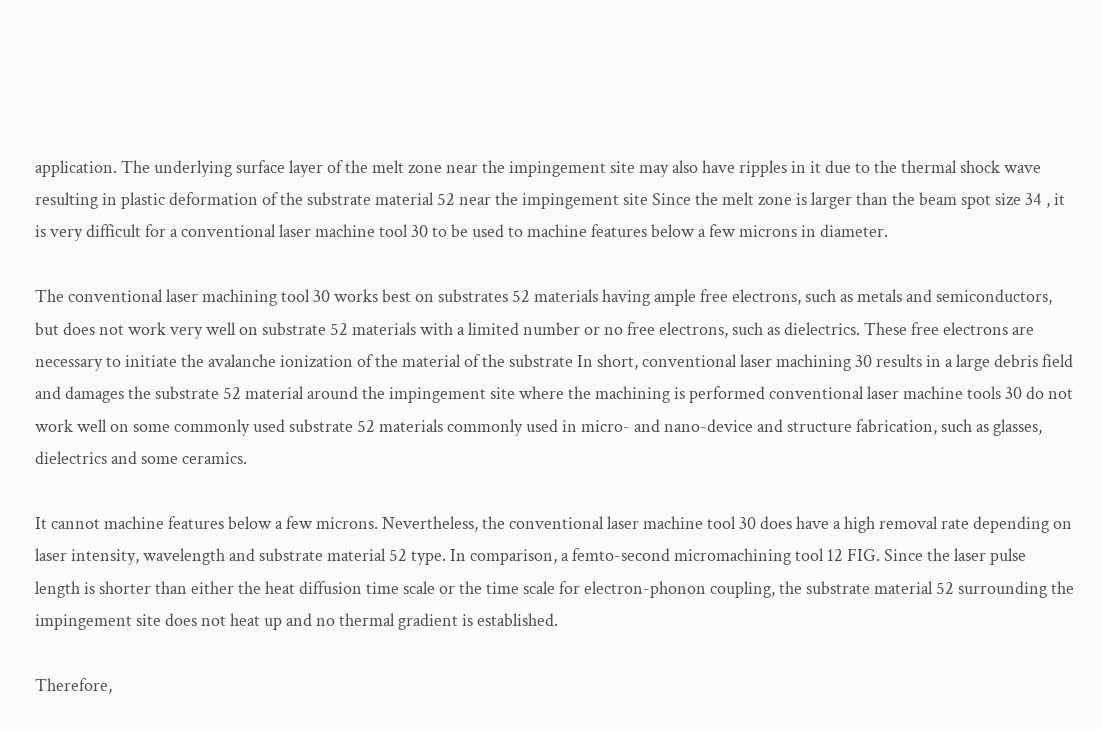application. The underlying surface layer of the melt zone near the impingement site may also have ripples in it due to the thermal shock wave resulting in plastic deformation of the substrate material 52 near the impingement site Since the melt zone is larger than the beam spot size 34 , it is very difficult for a conventional laser machine tool 30 to be used to machine features below a few microns in diameter.

The conventional laser machining tool 30 works best on substrates 52 materials having ample free electrons, such as metals and semiconductors, but does not work very well on substrate 52 materials with a limited number or no free electrons, such as dielectrics. These free electrons are necessary to initiate the avalanche ionization of the material of the substrate In short, conventional laser machining 30 results in a large debris field and damages the substrate 52 material around the impingement site where the machining is performed conventional laser machine tools 30 do not work well on some commonly used substrate 52 materials commonly used in micro- and nano-device and structure fabrication, such as glasses, dielectrics and some ceramics.

It cannot machine features below a few microns. Nevertheless, the conventional laser machine tool 30 does have a high removal rate depending on laser intensity, wavelength and substrate material 52 type. In comparison, a femto-second micromachining tool 12 FIG. Since the laser pulse length is shorter than either the heat diffusion time scale or the time scale for electron-phonon coupling, the substrate material 52 surrounding the impingement site does not heat up and no thermal gradient is established.

Therefore,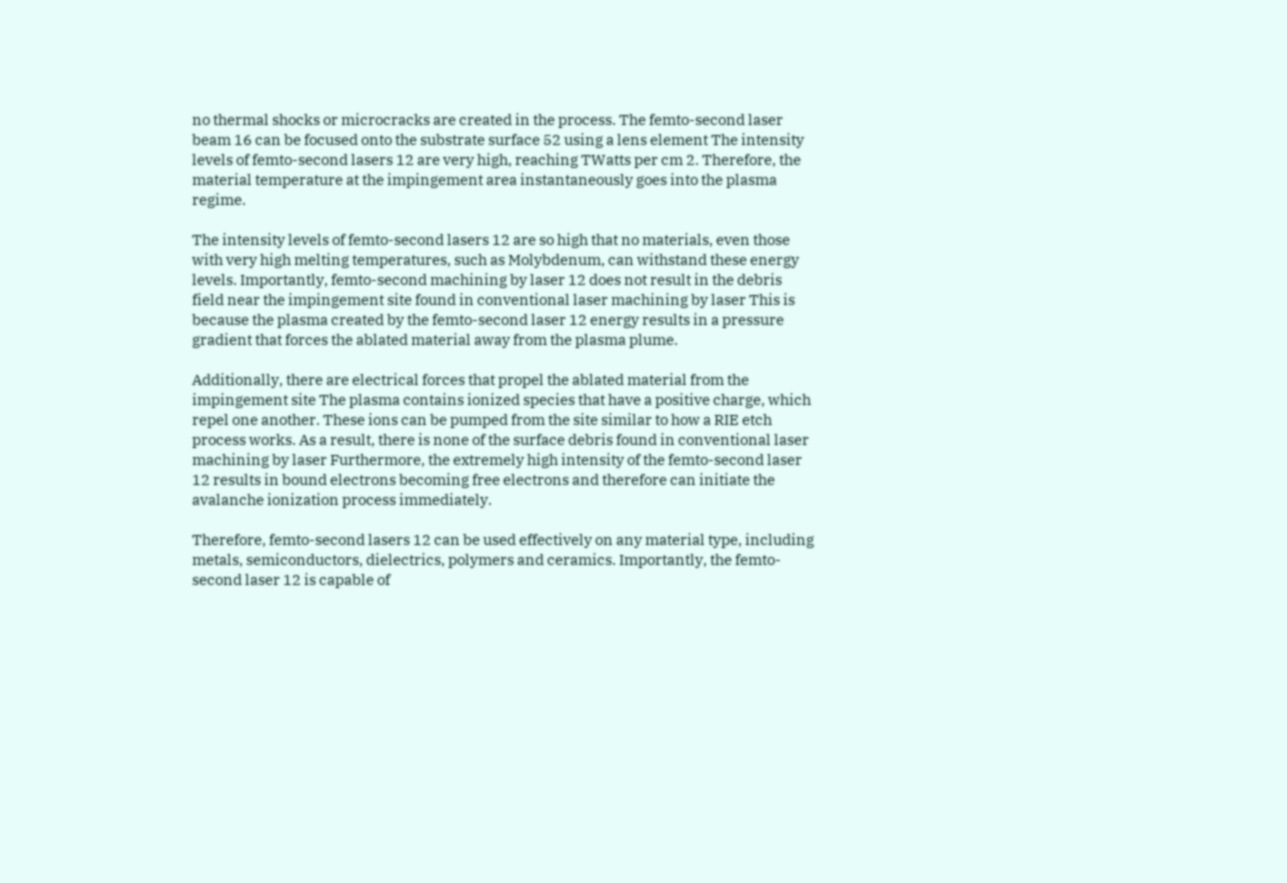no thermal shocks or microcracks are created in the process. The femto-second laser beam 16 can be focused onto the substrate surface 52 using a lens element The intensity levels of femto-second lasers 12 are very high, reaching TWatts per cm 2. Therefore, the material temperature at the impingement area instantaneously goes into the plasma regime.

The intensity levels of femto-second lasers 12 are so high that no materials, even those with very high melting temperatures, such as Molybdenum, can withstand these energy levels. Importantly, femto-second machining by laser 12 does not result in the debris field near the impingement site found in conventional laser machining by laser This is because the plasma created by the femto-second laser 12 energy results in a pressure gradient that forces the ablated material away from the plasma plume.

Additionally, there are electrical forces that propel the ablated material from the impingement site The plasma contains ionized species that have a positive charge, which repel one another. These ions can be pumped from the site similar to how a RIE etch process works. As a result, there is none of the surface debris found in conventional laser machining by laser Furthermore, the extremely high intensity of the femto-second laser 12 results in bound electrons becoming free electrons and therefore can initiate the avalanche ionization process immediately.

Therefore, femto-second lasers 12 can be used effectively on any material type, including metals, semiconductors, dielectrics, polymers and ceramics. Importantly, the femto-second laser 12 is capable of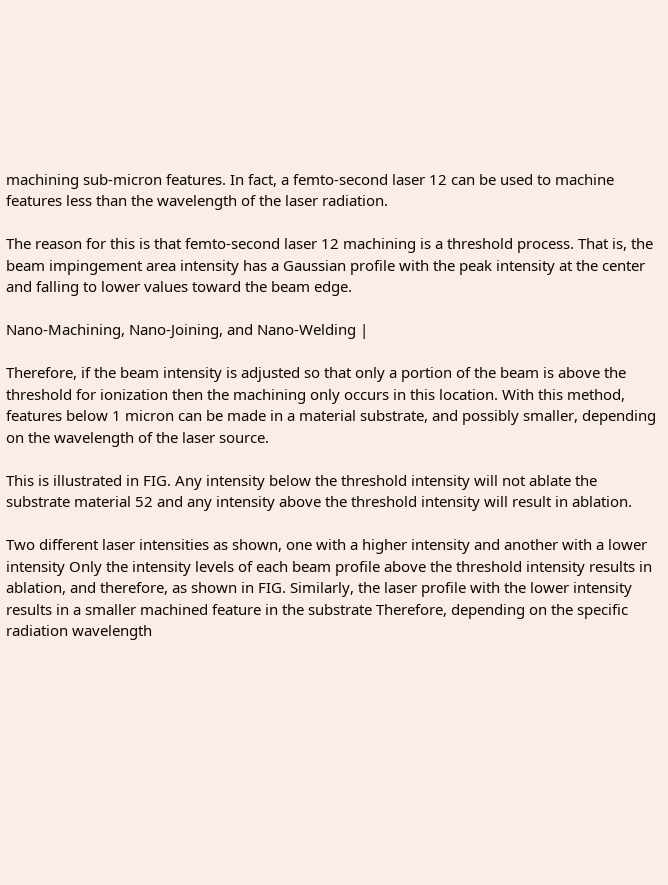machining sub-micron features. In fact, a femto-second laser 12 can be used to machine features less than the wavelength of the laser radiation.

The reason for this is that femto-second laser 12 machining is a threshold process. That is, the beam impingement area intensity has a Gaussian profile with the peak intensity at the center and falling to lower values toward the beam edge.

Nano-Machining, Nano-Joining, and Nano-Welding |

Therefore, if the beam intensity is adjusted so that only a portion of the beam is above the threshold for ionization then the machining only occurs in this location. With this method, features below 1 micron can be made in a material substrate, and possibly smaller, depending on the wavelength of the laser source.

This is illustrated in FIG. Any intensity below the threshold intensity will not ablate the substrate material 52 and any intensity above the threshold intensity will result in ablation.

Two different laser intensities as shown, one with a higher intensity and another with a lower intensity Only the intensity levels of each beam profile above the threshold intensity results in ablation, and therefore, as shown in FIG. Similarly, the laser profile with the lower intensity results in a smaller machined feature in the substrate Therefore, depending on the specific radiation wavelength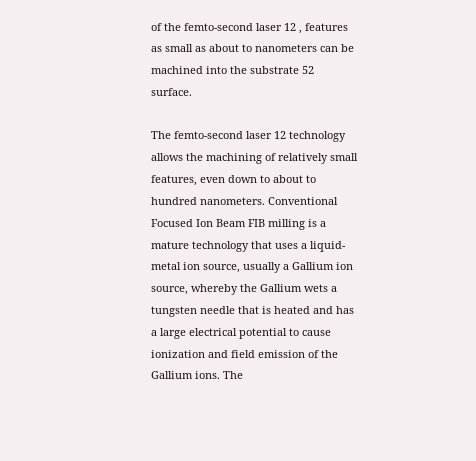of the femto-second laser 12 , features as small as about to nanometers can be machined into the substrate 52 surface.

The femto-second laser 12 technology allows the machining of relatively small features, even down to about to hundred nanometers. Conventional Focused Ion Beam FIB milling is a mature technology that uses a liquid-metal ion source, usually a Gallium ion source, whereby the Gallium wets a tungsten needle that is heated and has a large electrical potential to cause ionization and field emission of the Gallium ions. The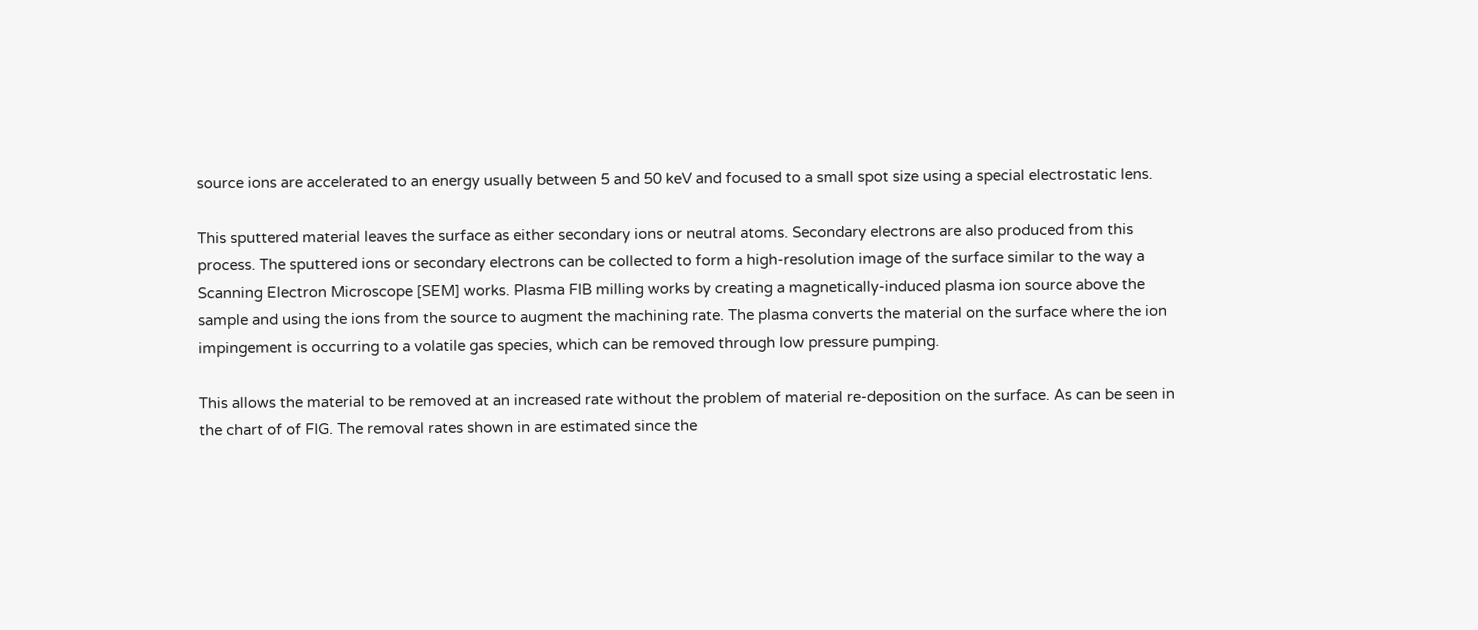source ions are accelerated to an energy usually between 5 and 50 keV and focused to a small spot size using a special electrostatic lens.

This sputtered material leaves the surface as either secondary ions or neutral atoms. Secondary electrons are also produced from this process. The sputtered ions or secondary electrons can be collected to form a high-resolution image of the surface similar to the way a Scanning Electron Microscope [SEM] works. Plasma FIB milling works by creating a magnetically-induced plasma ion source above the sample and using the ions from the source to augment the machining rate. The plasma converts the material on the surface where the ion impingement is occurring to a volatile gas species, which can be removed through low pressure pumping.

This allows the material to be removed at an increased rate without the problem of material re-deposition on the surface. As can be seen in the chart of of FIG. The removal rates shown in are estimated since the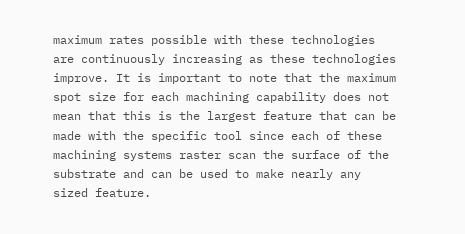maximum rates possible with these technologies are continuously increasing as these technologies improve. It is important to note that the maximum spot size for each machining capability does not mean that this is the largest feature that can be made with the specific tool since each of these machining systems raster scan the surface of the substrate and can be used to make nearly any sized feature.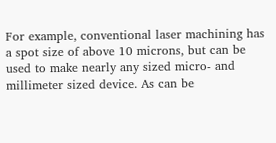For example, conventional laser machining has a spot size of above 10 microns, but can be used to make nearly any sized micro- and millimeter sized device. As can be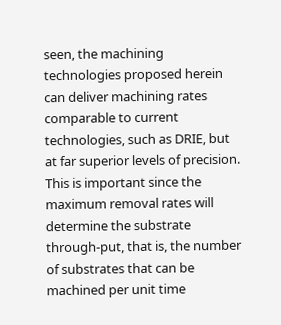seen, the machining technologies proposed herein can deliver machining rates comparable to current technologies, such as DRIE, but at far superior levels of precision. This is important since the maximum removal rates will determine the substrate through-put, that is, the number of substrates that can be machined per unit time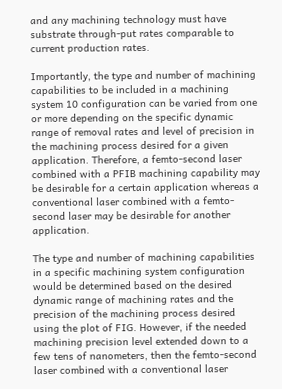and any machining technology must have substrate through-put rates comparable to current production rates.

Importantly, the type and number of machining capabilities to be included in a machining system 10 configuration can be varied from one or more depending on the specific dynamic range of removal rates and level of precision in the machining process desired for a given application. Therefore, a femto-second laser combined with a PFIB machining capability may be desirable for a certain application whereas a conventional laser combined with a femto-second laser may be desirable for another application.

The type and number of machining capabilities in a specific machining system configuration would be determined based on the desired dynamic range of machining rates and the precision of the machining process desired using the plot of FIG. However, if the needed machining precision level extended down to a few tens of nanometers, then the femto-second laser combined with a conventional laser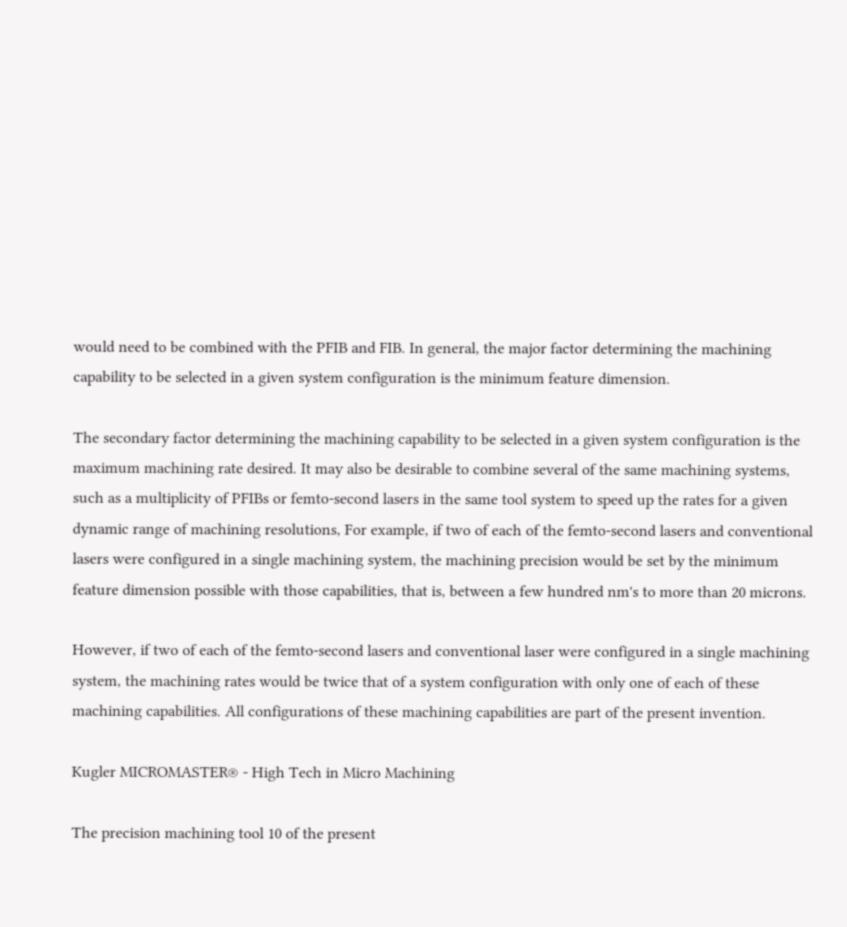would need to be combined with the PFIB and FIB. In general, the major factor determining the machining capability to be selected in a given system configuration is the minimum feature dimension.

The secondary factor determining the machining capability to be selected in a given system configuration is the maximum machining rate desired. It may also be desirable to combine several of the same machining systems, such as a multiplicity of PFIBs or femto-second lasers in the same tool system to speed up the rates for a given dynamic range of machining resolutions, For example, if two of each of the femto-second lasers and conventional lasers were configured in a single machining system, the machining precision would be set by the minimum feature dimension possible with those capabilities, that is, between a few hundred nm's to more than 20 microns.

However, if two of each of the femto-second lasers and conventional laser were configured in a single machining system, the machining rates would be twice that of a system configuration with only one of each of these machining capabilities. All configurations of these machining capabilities are part of the present invention.

Kugler MICROMASTER® - High Tech in Micro Machining

The precision machining tool 10 of the present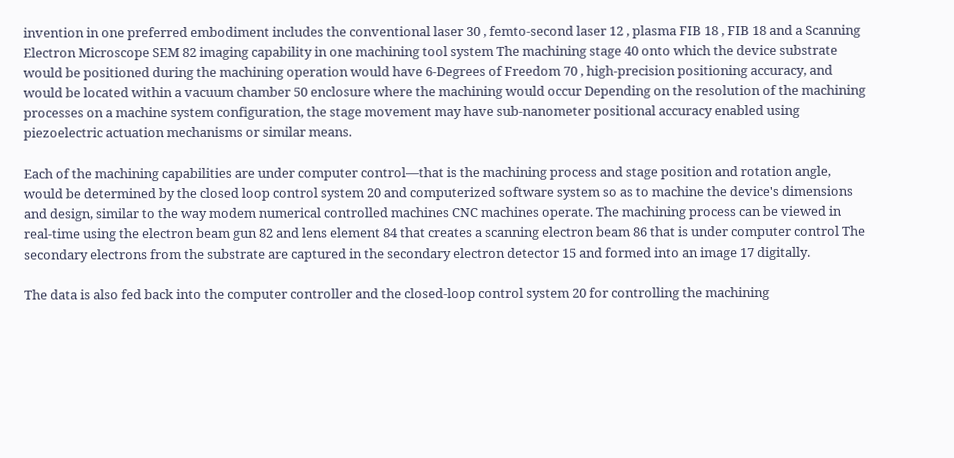invention in one preferred embodiment includes the conventional laser 30 , femto-second laser 12 , plasma FIB 18 , FIB 18 and a Scanning Electron Microscope SEM 82 imaging capability in one machining tool system The machining stage 40 onto which the device substrate would be positioned during the machining operation would have 6-Degrees of Freedom 70 , high-precision positioning accuracy, and would be located within a vacuum chamber 50 enclosure where the machining would occur Depending on the resolution of the machining processes on a machine system configuration, the stage movement may have sub-nanometer positional accuracy enabled using piezoelectric actuation mechanisms or similar means.

Each of the machining capabilities are under computer control—that is the machining process and stage position and rotation angle, would be determined by the closed loop control system 20 and computerized software system so as to machine the device's dimensions and design, similar to the way modem numerical controlled machines CNC machines operate. The machining process can be viewed in real-time using the electron beam gun 82 and lens element 84 that creates a scanning electron beam 86 that is under computer control The secondary electrons from the substrate are captured in the secondary electron detector 15 and formed into an image 17 digitally.

The data is also fed back into the computer controller and the closed-loop control system 20 for controlling the machining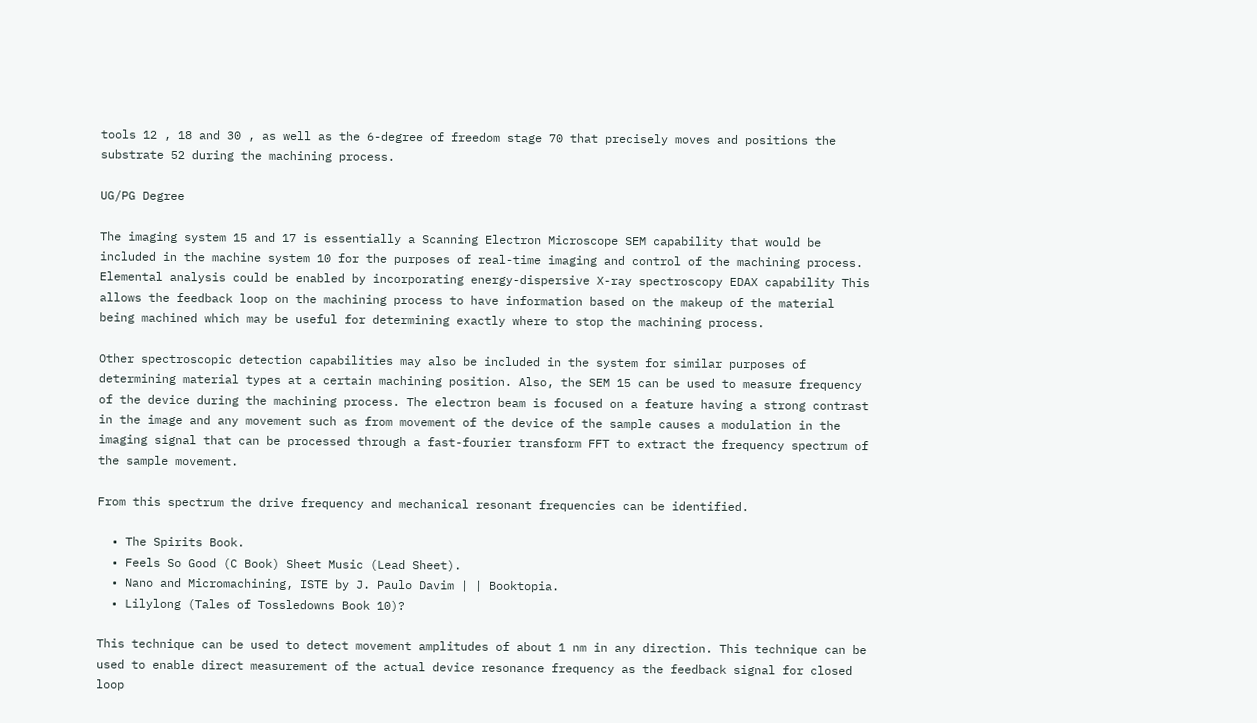tools 12 , 18 and 30 , as well as the 6-degree of freedom stage 70 that precisely moves and positions the substrate 52 during the machining process.

UG/PG Degree

The imaging system 15 and 17 is essentially a Scanning Electron Microscope SEM capability that would be included in the machine system 10 for the purposes of real-time imaging and control of the machining process. Elemental analysis could be enabled by incorporating energy-dispersive X-ray spectroscopy EDAX capability This allows the feedback loop on the machining process to have information based on the makeup of the material being machined which may be useful for determining exactly where to stop the machining process.

Other spectroscopic detection capabilities may also be included in the system for similar purposes of determining material types at a certain machining position. Also, the SEM 15 can be used to measure frequency of the device during the machining process. The electron beam is focused on a feature having a strong contrast in the image and any movement such as from movement of the device of the sample causes a modulation in the imaging signal that can be processed through a fast-fourier transform FFT to extract the frequency spectrum of the sample movement.

From this spectrum the drive frequency and mechanical resonant frequencies can be identified.

  • The Spirits Book.
  • Feels So Good (C Book) Sheet Music (Lead Sheet).
  • Nano and Micromachining, ISTE by J. Paulo Davim | | Booktopia.
  • Lilylong (Tales of Tossledowns Book 10)?

This technique can be used to detect movement amplitudes of about 1 nm in any direction. This technique can be used to enable direct measurement of the actual device resonance frequency as the feedback signal for closed loop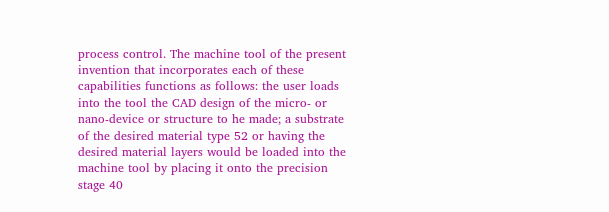process control. The machine tool of the present invention that incorporates each of these capabilities functions as follows: the user loads into the tool the CAD design of the micro- or nano-device or structure to he made; a substrate of the desired material type 52 or having the desired material layers would be loaded into the machine tool by placing it onto the precision stage 40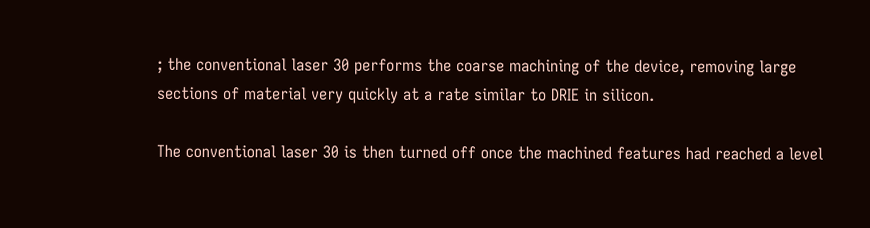; the conventional laser 30 performs the coarse machining of the device, removing large sections of material very quickly at a rate similar to DRIE in silicon.

The conventional laser 30 is then turned off once the machined features had reached a level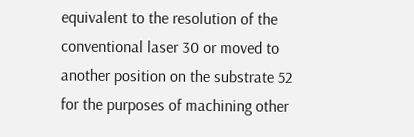equivalent to the resolution of the conventional laser 30 or moved to another position on the substrate 52 for the purposes of machining other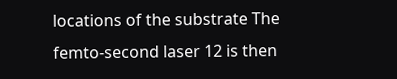locations of the substrate The femto-second laser 12 is then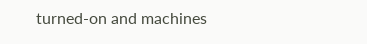turned-on and machines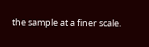the sample at a finer scale.